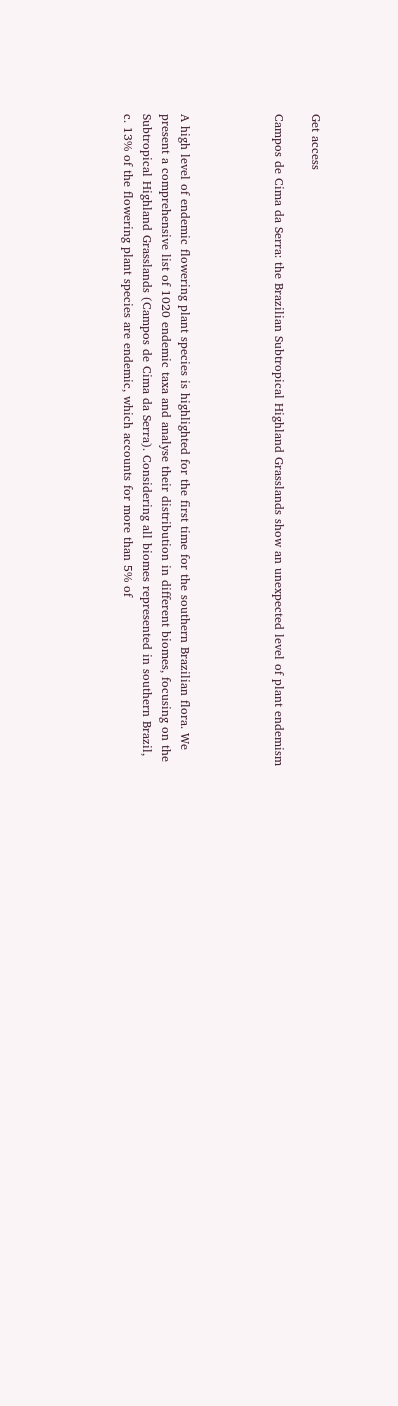Get access

Campos de Cima da Serra: the Brazilian Subtropical Highland Grasslands show an unexpected level of plant endemism




A high level of endemic flowering plant species is highlighted for the first time for the southern Brazilian flora. We present a comprehensive list of 1020 endemic taxa and analyse their distribution in different biomes, focusing on the Subtropical Highland Grasslands (Campos de Cima da Serra). Considering all biomes represented in southern Brazil, c. 13% of the flowering plant species are endemic, which accounts for more than 5% of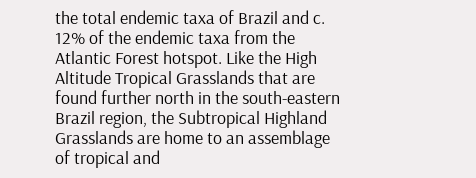the total endemic taxa of Brazil and c. 12% of the endemic taxa from the Atlantic Forest hotspot. Like the High Altitude Tropical Grasslands that are found further north in the south-eastern Brazil region, the Subtropical Highland Grasslands are home to an assemblage of tropical and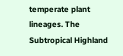temperate plant lineages. The Subtropical Highland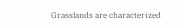Grasslands are characterized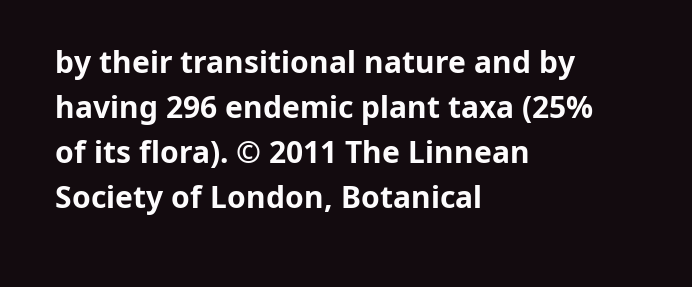by their transitional nature and by having 296 endemic plant taxa (25% of its flora). © 2011 The Linnean Society of London, Botanical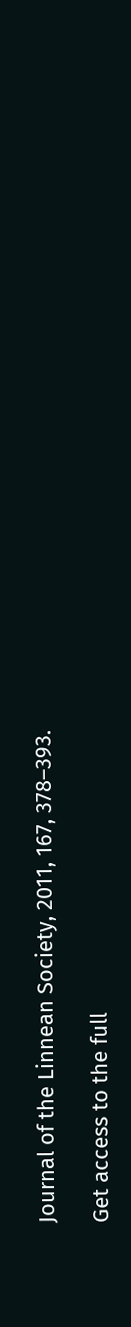Journal of the Linnean Society, 2011, 167, 378–393.

Get access to the full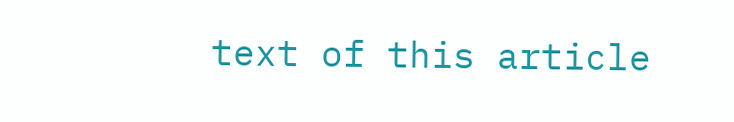text of this article